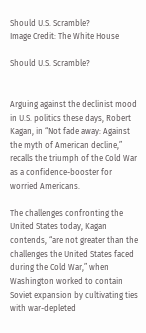Should U.S. Scramble?
Image Credit: The White House

Should U.S. Scramble?


Arguing against the declinist mood in U.S. politics these days, Robert Kagan, in “Not fade away: Against the myth of American decline,” recalls the triumph of the Cold War as a confidence-booster for worried Americans.

The challenges confronting the United States today, Kagan contends, “are not greater than the challenges the United States faced during the Cold War,” when Washington worked to contain Soviet expansion by cultivating ties with war-depleted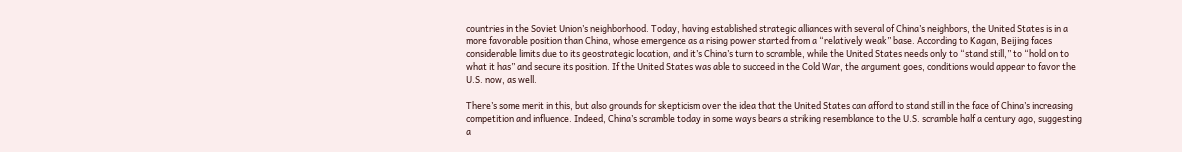countries in the Soviet Union’s neighborhood. Today, having established strategic alliances with several of China’s neighbors, the United States is in a more favorable position than China, whose emergence as a rising power started from a “relatively weak” base. According to Kagan, Beijing faces considerable limits due to its geostrategic location, and it’s China’s turn to scramble, while the United States needs only to “stand still,” to “hold on to what it has” and secure its position. If the United States was able to succeed in the Cold War, the argument goes, conditions would appear to favor the U.S. now, as well.

There’s some merit in this, but also grounds for skepticism over the idea that the United States can afford to stand still in the face of China’s increasing competition and influence. Indeed, China’s scramble today in some ways bears a striking resemblance to the U.S. scramble half a century ago, suggesting a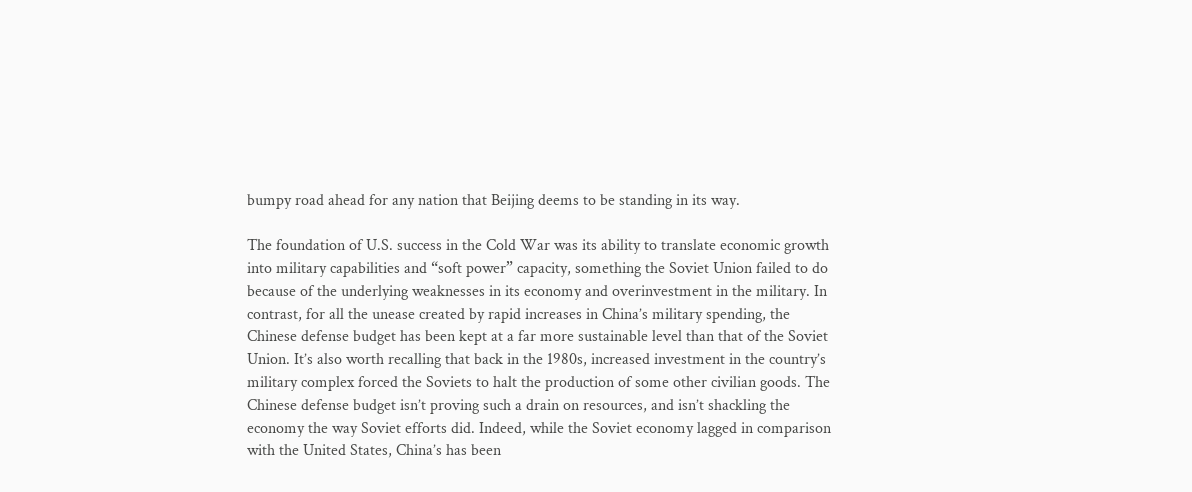bumpy road ahead for any nation that Beijing deems to be standing in its way.

The foundation of U.S. success in the Cold War was its ability to translate economic growth into military capabilities and “soft power” capacity, something the Soviet Union failed to do because of the underlying weaknesses in its economy and overinvestment in the military. In contrast, for all the unease created by rapid increases in China’s military spending, the Chinese defense budget has been kept at a far more sustainable level than that of the Soviet Union. It’s also worth recalling that back in the 1980s, increased investment in the country’s military complex forced the Soviets to halt the production of some other civilian goods. The Chinese defense budget isn’t proving such a drain on resources, and isn’t shackling the economy the way Soviet efforts did. Indeed, while the Soviet economy lagged in comparison with the United States, China’s has been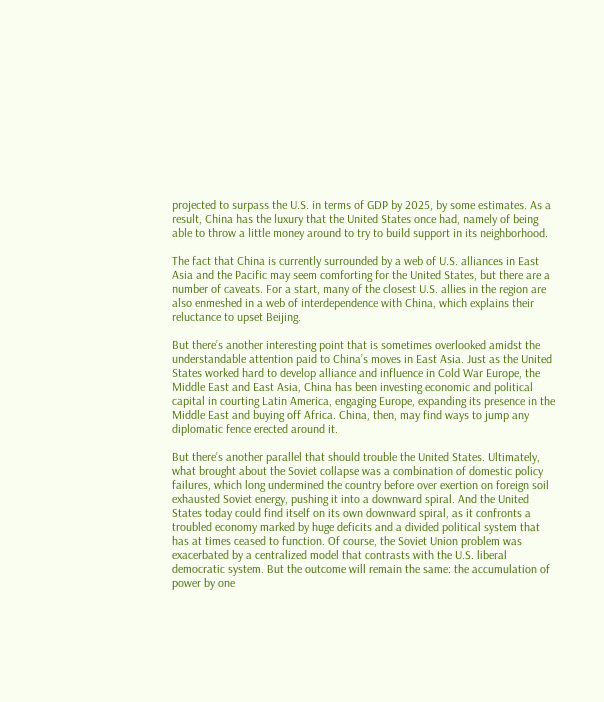projected to surpass the U.S. in terms of GDP by 2025, by some estimates. As a result, China has the luxury that the United States once had, namely of being able to throw a little money around to try to build support in its neighborhood.

The fact that China is currently surrounded by a web of U.S. alliances in East Asia and the Pacific may seem comforting for the United States, but there are a number of caveats. For a start, many of the closest U.S. allies in the region are also enmeshed in a web of interdependence with China, which explains their reluctance to upset Beijing.

But there’s another interesting point that is sometimes overlooked amidst the understandable attention paid to China’s moves in East Asia. Just as the United States worked hard to develop alliance and influence in Cold War Europe, the Middle East and East Asia, China has been investing economic and political capital in courting Latin America, engaging Europe, expanding its presence in the Middle East and buying off Africa. China, then, may find ways to jump any diplomatic fence erected around it.

But there’s another parallel that should trouble the United States. Ultimately, what brought about the Soviet collapse was a combination of domestic policy failures, which long undermined the country before over exertion on foreign soil exhausted Soviet energy, pushing it into a downward spiral. And the United States today could find itself on its own downward spiral, as it confronts a troubled economy marked by huge deficits and a divided political system that has at times ceased to function. Of course, the Soviet Union problem was exacerbated by a centralized model that contrasts with the U.S. liberal democratic system. But the outcome will remain the same: the accumulation of power by one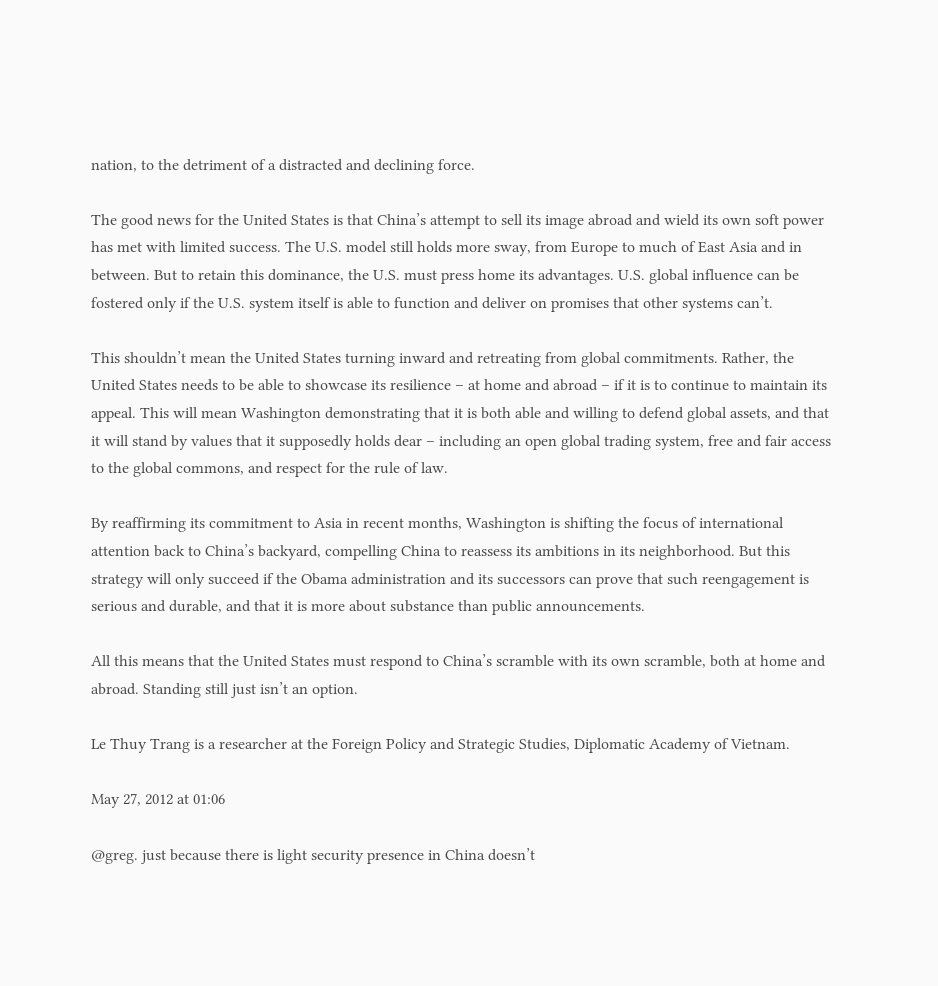nation, to the detriment of a distracted and declining force.

The good news for the United States is that China’s attempt to sell its image abroad and wield its own soft power has met with limited success. The U.S. model still holds more sway, from Europe to much of East Asia and in between. But to retain this dominance, the U.S. must press home its advantages. U.S. global influence can be fostered only if the U.S. system itself is able to function and deliver on promises that other systems can’t.

This shouldn’t mean the United States turning inward and retreating from global commitments. Rather, the United States needs to be able to showcase its resilience – at home and abroad – if it is to continue to maintain its appeal. This will mean Washington demonstrating that it is both able and willing to defend global assets, and that it will stand by values that it supposedly holds dear – including an open global trading system, free and fair access to the global commons, and respect for the rule of law.

By reaffirming its commitment to Asia in recent months, Washington is shifting the focus of international attention back to China’s backyard, compelling China to reassess its ambitions in its neighborhood. But this strategy will only succeed if the Obama administration and its successors can prove that such reengagement is serious and durable, and that it is more about substance than public announcements.

All this means that the United States must respond to China’s scramble with its own scramble, both at home and abroad. Standing still just isn’t an option.

Le Thuy Trang is a researcher at the Foreign Policy and Strategic Studies, Diplomatic Academy of Vietnam.

May 27, 2012 at 01:06

@greg. just because there is light security presence in China doesn’t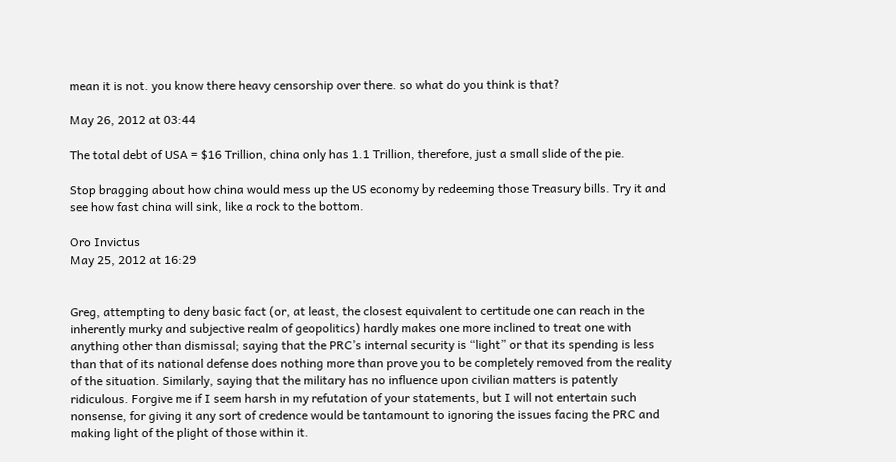mean it is not. you know there heavy censorship over there. so what do you think is that?

May 26, 2012 at 03:44

The total debt of USA = $16 Trillion, china only has 1.1 Trillion, therefore, just a small slide of the pie.

Stop bragging about how china would mess up the US economy by redeeming those Treasury bills. Try it and see how fast china will sink, like a rock to the bottom.

Oro Invictus
May 25, 2012 at 16:29


Greg, attempting to deny basic fact (or, at least, the closest equivalent to certitude one can reach in the inherently murky and subjective realm of geopolitics) hardly makes one more inclined to treat one with anything other than dismissal; saying that the PRC’s internal security is “light” or that its spending is less than that of its national defense does nothing more than prove you to be completely removed from the reality of the situation. Similarly, saying that the military has no influence upon civilian matters is patently ridiculous. Forgive me if I seem harsh in my refutation of your statements, but I will not entertain such nonsense, for giving it any sort of credence would be tantamount to ignoring the issues facing the PRC and making light of the plight of those within it.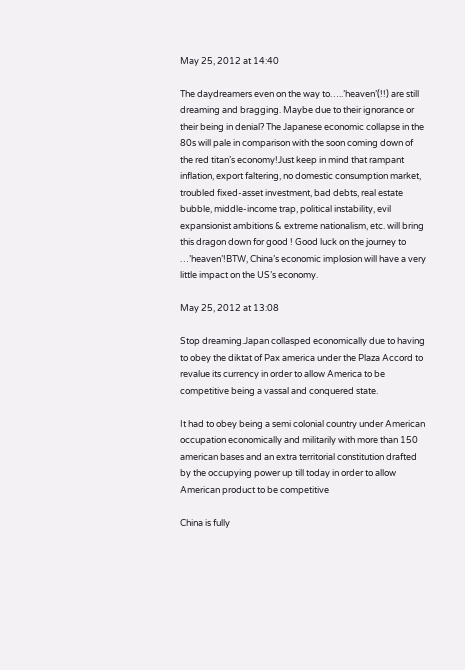May 25, 2012 at 14:40

The daydreamers even on the way to…..’heaven’(!!) are still dreaming and bragging. Maybe due to their ignorance or their being in denial? The Japanese economic collapse in the 80s will pale in comparison with the soon coming down of the red titan’s economy!Just keep in mind that rampant inflation, export faltering, no domestic consumption market, troubled fixed-asset investment, bad debts, real estate bubble, middle-income trap, political instability, evil expansionist ambitions & extreme nationalism, etc. will bring this dragon down for good ! Good luck on the journey to …’heaven’!BTW, China’s economic implosion will have a very little impact on the US’s economy.

May 25, 2012 at 13:08

Stop dreaming.Japan collasped economically due to having to obey the diktat of Pax america under the Plaza Accord to revalue its currency in order to allow America to be competitive being a vassal and conquered state.

It had to obey being a semi colonial country under American occupation economically and militarily with more than 150 american bases and an extra territorial constitution drafted by the occupying power up till today in order to allow American product to be competitive

China is fully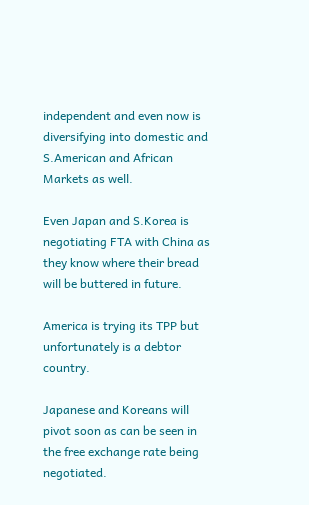independent and even now is diversifying into domestic and S.American and African Markets as well.

Even Japan and S.Korea is negotiating FTA with China as they know where their bread will be buttered in future.

America is trying its TPP but unfortunately is a debtor country.

Japanese and Koreans will pivot soon as can be seen in the free exchange rate being negotiated.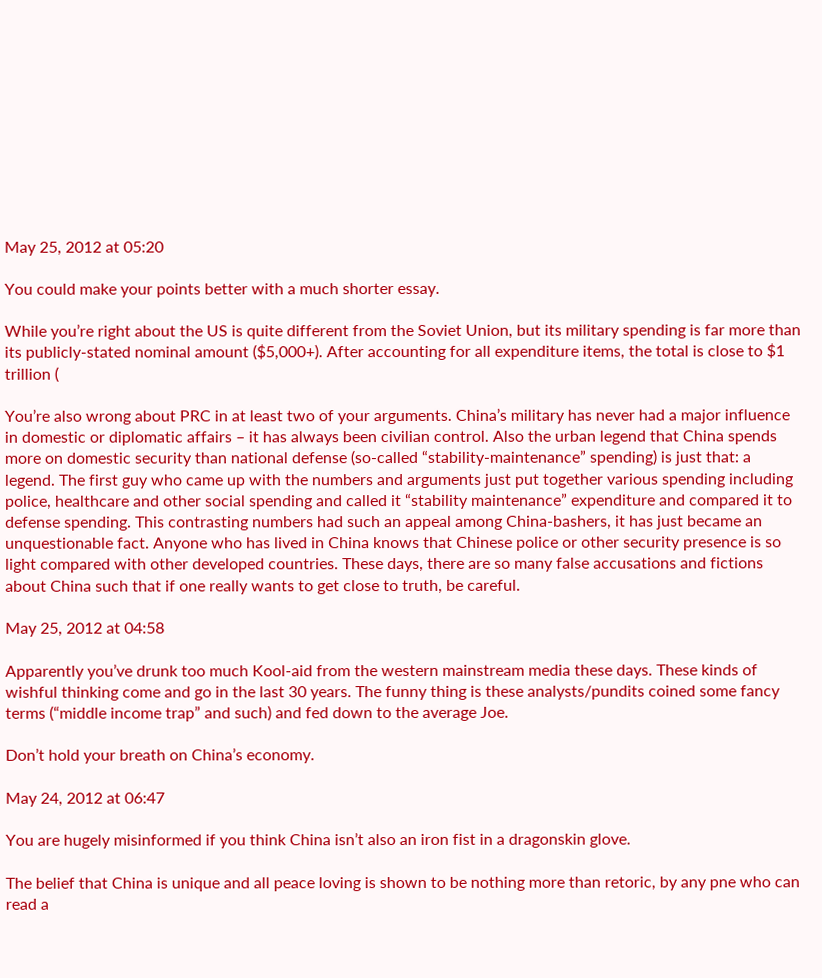May 25, 2012 at 05:20

You could make your points better with a much shorter essay.

While you’re right about the US is quite different from the Soviet Union, but its military spending is far more than its publicly-stated nominal amount ($5,000+). After accounting for all expenditure items, the total is close to $1 trillion (

You’re also wrong about PRC in at least two of your arguments. China’s military has never had a major influence in domestic or diplomatic affairs – it has always been civilian control. Also the urban legend that China spends more on domestic security than national defense (so-called “stability-maintenance” spending) is just that: a legend. The first guy who came up with the numbers and arguments just put together various spending including police, healthcare and other social spending and called it “stability maintenance” expenditure and compared it to defense spending. This contrasting numbers had such an appeal among China-bashers, it has just became an unquestionable fact. Anyone who has lived in China knows that Chinese police or other security presence is so light compared with other developed countries. These days, there are so many false accusations and fictions about China such that if one really wants to get close to truth, be careful.

May 25, 2012 at 04:58

Apparently you’ve drunk too much Kool-aid from the western mainstream media these days. These kinds of wishful thinking come and go in the last 30 years. The funny thing is these analysts/pundits coined some fancy terms (“middle income trap” and such) and fed down to the average Joe.

Don’t hold your breath on China’s economy.

May 24, 2012 at 06:47

You are hugely misinformed if you think China isn’t also an iron fist in a dragonskin glove.

The belief that China is unique and all peace loving is shown to be nothing more than retoric, by any pne who can read a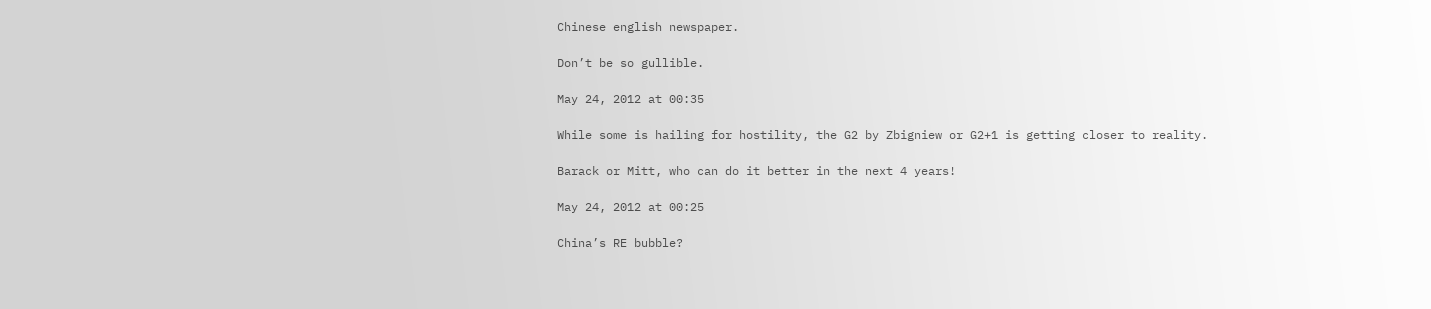Chinese english newspaper.

Don’t be so gullible.

May 24, 2012 at 00:35

While some is hailing for hostility, the G2 by Zbigniew or G2+1 is getting closer to reality.

Barack or Mitt, who can do it better in the next 4 years!

May 24, 2012 at 00:25

China’s RE bubble?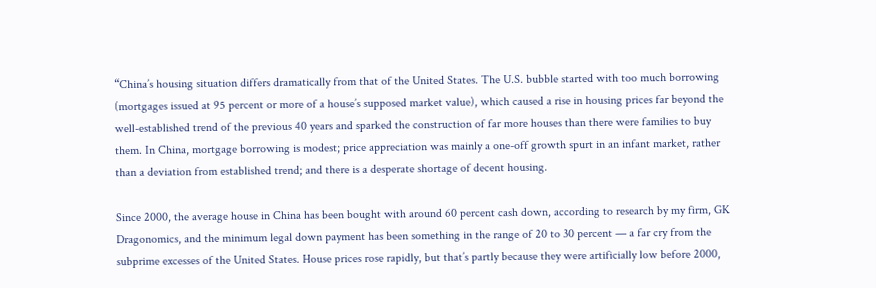“China’s housing situation differs dramatically from that of the United States. The U.S. bubble started with too much borrowing (mortgages issued at 95 percent or more of a house’s supposed market value), which caused a rise in housing prices far beyond the well-established trend of the previous 40 years and sparked the construction of far more houses than there were families to buy them. In China, mortgage borrowing is modest; price appreciation was mainly a one-off growth spurt in an infant market, rather than a deviation from established trend; and there is a desperate shortage of decent housing.

Since 2000, the average house in China has been bought with around 60 percent cash down, according to research by my firm, GK Dragonomics, and the minimum legal down payment has been something in the range of 20 to 30 percent — a far cry from the subprime excesses of the United States. House prices rose rapidly, but that’s partly because they were artificially low before 2000,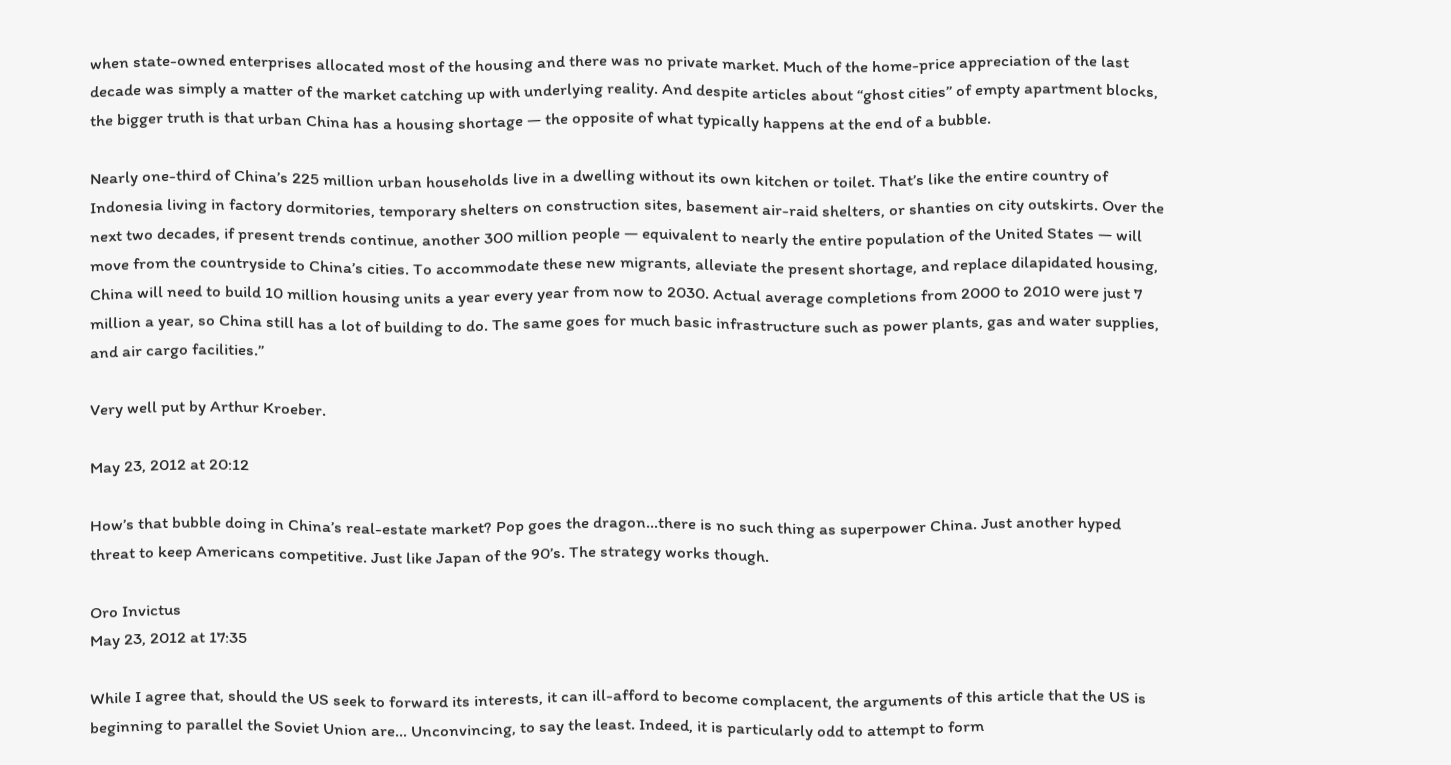when state-owned enterprises allocated most of the housing and there was no private market. Much of the home-price appreciation of the last decade was simply a matter of the market catching up with underlying reality. And despite articles about “ghost cities” of empty apartment blocks, the bigger truth is that urban China has a housing shortage — the opposite of what typically happens at the end of a bubble.

Nearly one-third of China’s 225 million urban households live in a dwelling without its own kitchen or toilet. That’s like the entire country of Indonesia living in factory dormitories, temporary shelters on construction sites, basement air-raid shelters, or shanties on city outskirts. Over the next two decades, if present trends continue, another 300 million people — equivalent to nearly the entire population of the United States — will move from the countryside to China’s cities. To accommodate these new migrants, alleviate the present shortage, and replace dilapidated housing, China will need to build 10 million housing units a year every year from now to 2030. Actual average completions from 2000 to 2010 were just 7 million a year, so China still has a lot of building to do. The same goes for much basic infrastructure such as power plants, gas and water supplies, and air cargo facilities.”

Very well put by Arthur Kroeber.

May 23, 2012 at 20:12

How’s that bubble doing in China’s real-estate market? Pop goes the dragon…there is no such thing as superpower China. Just another hyped threat to keep Americans competitive. Just like Japan of the 90’s. The strategy works though.

Oro Invictus
May 23, 2012 at 17:35

While I agree that, should the US seek to forward its interests, it can ill-afford to become complacent, the arguments of this article that the US is beginning to parallel the Soviet Union are… Unconvincing, to say the least. Indeed, it is particularly odd to attempt to form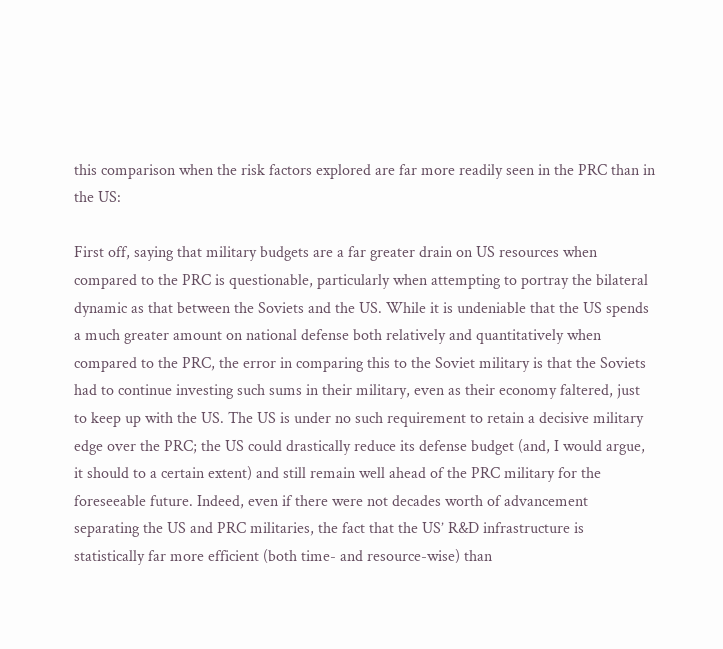this comparison when the risk factors explored are far more readily seen in the PRC than in the US:

First off, saying that military budgets are a far greater drain on US resources when compared to the PRC is questionable, particularly when attempting to portray the bilateral dynamic as that between the Soviets and the US. While it is undeniable that the US spends a much greater amount on national defense both relatively and quantitatively when compared to the PRC, the error in comparing this to the Soviet military is that the Soviets had to continue investing such sums in their military, even as their economy faltered, just to keep up with the US. The US is under no such requirement to retain a decisive military edge over the PRC; the US could drastically reduce its defense budget (and, I would argue, it should to a certain extent) and still remain well ahead of the PRC military for the foreseeable future. Indeed, even if there were not decades worth of advancement separating the US and PRC militaries, the fact that the US’ R&D infrastructure is statistically far more efficient (both time- and resource-wise) than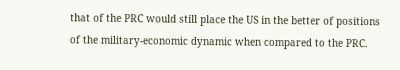that of the PRC would still place the US in the better of positions of the military-economic dynamic when compared to the PRC.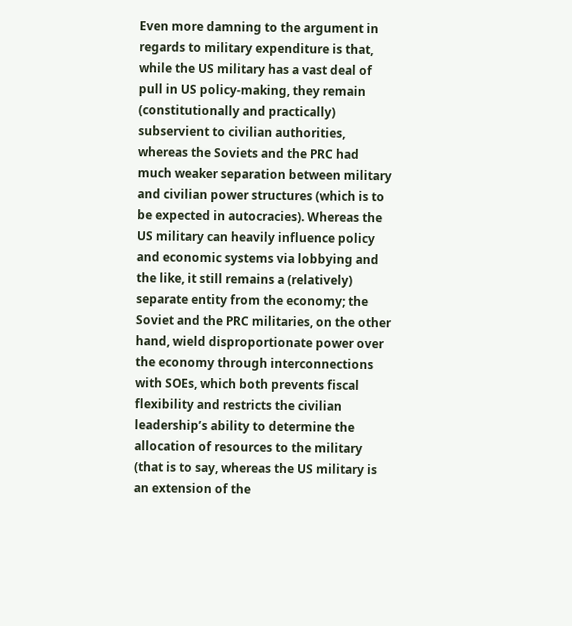Even more damning to the argument in regards to military expenditure is that, while the US military has a vast deal of pull in US policy-making, they remain (constitutionally and practically) subservient to civilian authorities, whereas the Soviets and the PRC had much weaker separation between military and civilian power structures (which is to be expected in autocracies). Whereas the US military can heavily influence policy and economic systems via lobbying and the like, it still remains a (relatively) separate entity from the economy; the Soviet and the PRC militaries, on the other hand, wield disproportionate power over the economy through interconnections with SOEs, which both prevents fiscal flexibility and restricts the civilian leadership’s ability to determine the allocation of resources to the military (that is to say, whereas the US military is an extension of the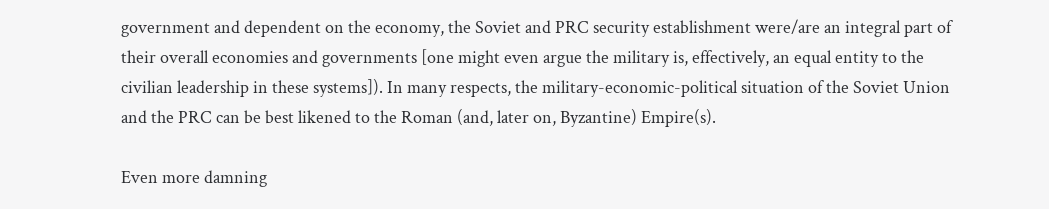government and dependent on the economy, the Soviet and PRC security establishment were/are an integral part of their overall economies and governments [one might even argue the military is, effectively, an equal entity to the civilian leadership in these systems]). In many respects, the military-economic-political situation of the Soviet Union and the PRC can be best likened to the Roman (and, later on, Byzantine) Empire(s).

Even more damning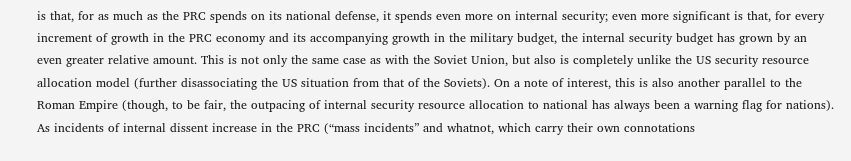is that, for as much as the PRC spends on its national defense, it spends even more on internal security; even more significant is that, for every increment of growth in the PRC economy and its accompanying growth in the military budget, the internal security budget has grown by an even greater relative amount. This is not only the same case as with the Soviet Union, but also is completely unlike the US security resource allocation model (further disassociating the US situation from that of the Soviets). On a note of interest, this is also another parallel to the Roman Empire (though, to be fair, the outpacing of internal security resource allocation to national has always been a warning flag for nations). As incidents of internal dissent increase in the PRC (“mass incidents” and whatnot, which carry their own connotations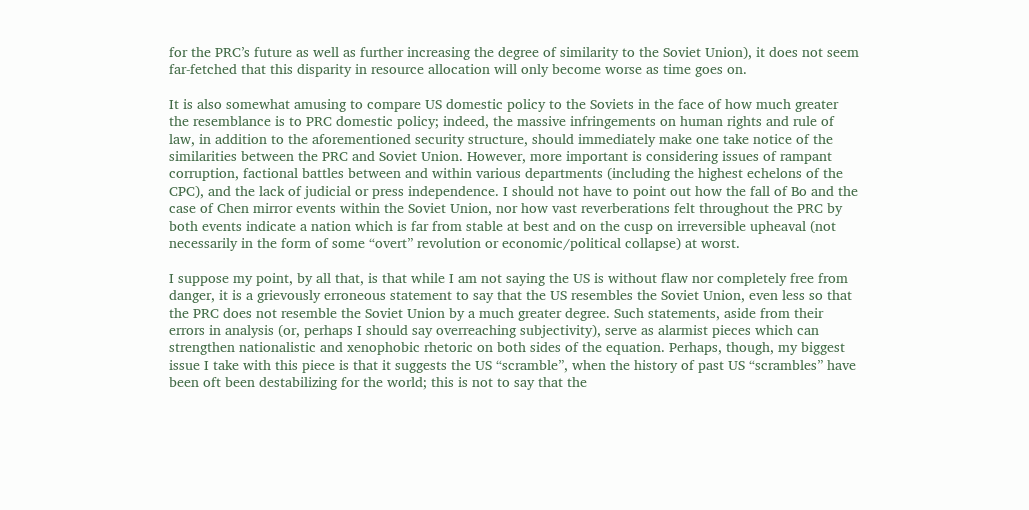for the PRC’s future as well as further increasing the degree of similarity to the Soviet Union), it does not seem far-fetched that this disparity in resource allocation will only become worse as time goes on.

It is also somewhat amusing to compare US domestic policy to the Soviets in the face of how much greater the resemblance is to PRC domestic policy; indeed, the massive infringements on human rights and rule of law, in addition to the aforementioned security structure, should immediately make one take notice of the similarities between the PRC and Soviet Union. However, more important is considering issues of rampant corruption, factional battles between and within various departments (including the highest echelons of the CPC), and the lack of judicial or press independence. I should not have to point out how the fall of Bo and the case of Chen mirror events within the Soviet Union, nor how vast reverberations felt throughout the PRC by both events indicate a nation which is far from stable at best and on the cusp on irreversible upheaval (not necessarily in the form of some “overt” revolution or economic/political collapse) at worst.

I suppose my point, by all that, is that while I am not saying the US is without flaw nor completely free from danger, it is a grievously erroneous statement to say that the US resembles the Soviet Union, even less so that the PRC does not resemble the Soviet Union by a much greater degree. Such statements, aside from their errors in analysis (or, perhaps I should say overreaching subjectivity), serve as alarmist pieces which can strengthen nationalistic and xenophobic rhetoric on both sides of the equation. Perhaps, though, my biggest issue I take with this piece is that it suggests the US “scramble”, when the history of past US “scrambles” have been oft been destabilizing for the world; this is not to say that the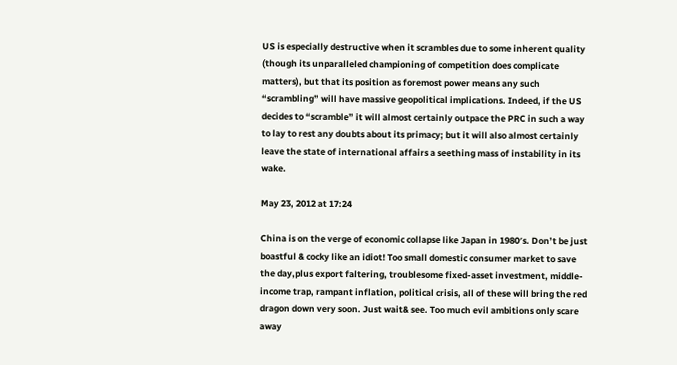US is especially destructive when it scrambles due to some inherent quality (though its unparalleled championing of competition does complicate matters), but that its position as foremost power means any such “scrambling” will have massive geopolitical implications. Indeed, if the US decides to “scramble” it will almost certainly outpace the PRC in such a way to lay to rest any doubts about its primacy; but it will also almost certainly leave the state of international affairs a seething mass of instability in its wake.

May 23, 2012 at 17:24

China is on the verge of economic collapse like Japan in 1980′s. Don’t be just boastful & cocky like an idiot! Too small domestic consumer market to save the day,plus export faltering, troublesome fixed-asset investment, middle-income trap, rampant inflation, political crisis, all of these will bring the red dragon down very soon. Just wait& see. Too much evil ambitions only scare away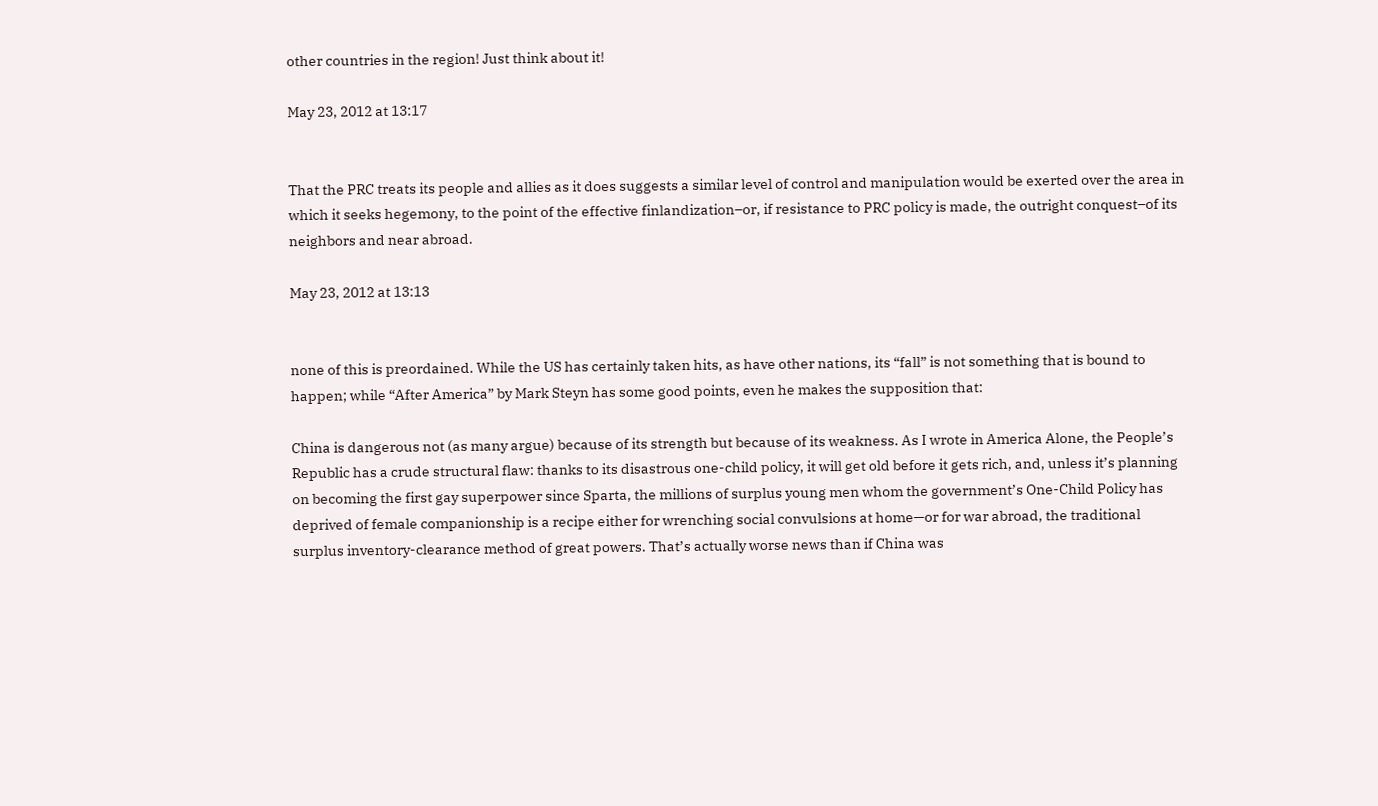other countries in the region! Just think about it!

May 23, 2012 at 13:17


That the PRC treats its people and allies as it does suggests a similar level of control and manipulation would be exerted over the area in which it seeks hegemony, to the point of the effective finlandization–or, if resistance to PRC policy is made, the outright conquest–of its neighbors and near abroad.

May 23, 2012 at 13:13


none of this is preordained. While the US has certainly taken hits, as have other nations, its “fall” is not something that is bound to happen; while “After America” by Mark Steyn has some good points, even he makes the supposition that:

China is dangerous not (as many argue) because of its strength but because of its weakness. As I wrote in America Alone, the People’s Republic has a crude structural flaw: thanks to its disastrous one-child policy, it will get old before it gets rich, and, unless it’s planning on becoming the first gay superpower since Sparta, the millions of surplus young men whom the government’s One-Child Policy has deprived of female companionship is a recipe either for wrenching social convulsions at home—or for war abroad, the traditional surplus inventory-clearance method of great powers. That’s actually worse news than if China was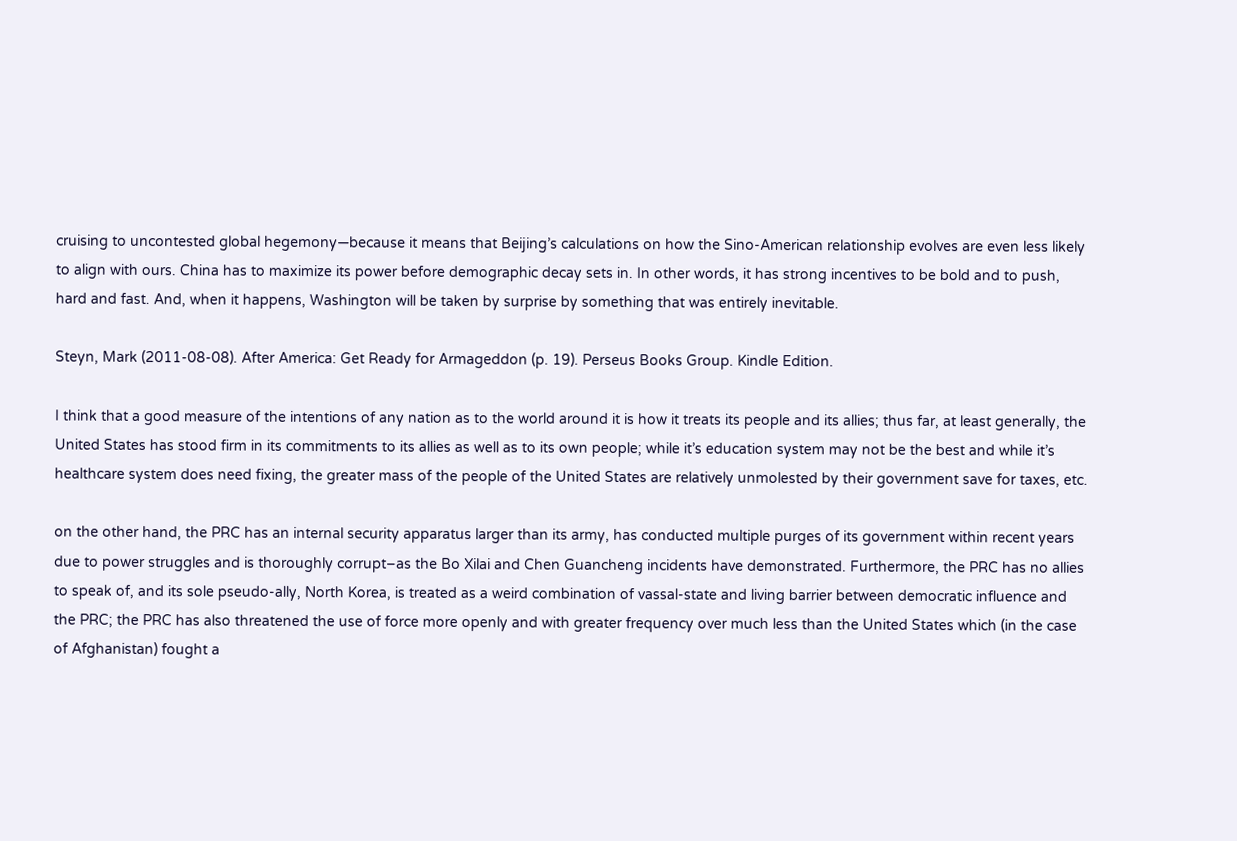cruising to uncontested global hegemony—because it means that Beijing’s calculations on how the Sino-American relationship evolves are even less likely to align with ours. China has to maximize its power before demographic decay sets in. In other words, it has strong incentives to be bold and to push, hard and fast. And, when it happens, Washington will be taken by surprise by something that was entirely inevitable.

Steyn, Mark (2011-08-08). After America: Get Ready for Armageddon (p. 19). Perseus Books Group. Kindle Edition.

I think that a good measure of the intentions of any nation as to the world around it is how it treats its people and its allies; thus far, at least generally, the United States has stood firm in its commitments to its allies as well as to its own people; while it’s education system may not be the best and while it’s healthcare system does need fixing, the greater mass of the people of the United States are relatively unmolested by their government save for taxes, etc.

on the other hand, the PRC has an internal security apparatus larger than its army, has conducted multiple purges of its government within recent years due to power struggles and is thoroughly corrupt–as the Bo Xilai and Chen Guancheng incidents have demonstrated. Furthermore, the PRC has no allies to speak of, and its sole pseudo-ally, North Korea, is treated as a weird combination of vassal-state and living barrier between democratic influence and the PRC; the PRC has also threatened the use of force more openly and with greater frequency over much less than the United States which (in the case of Afghanistan) fought a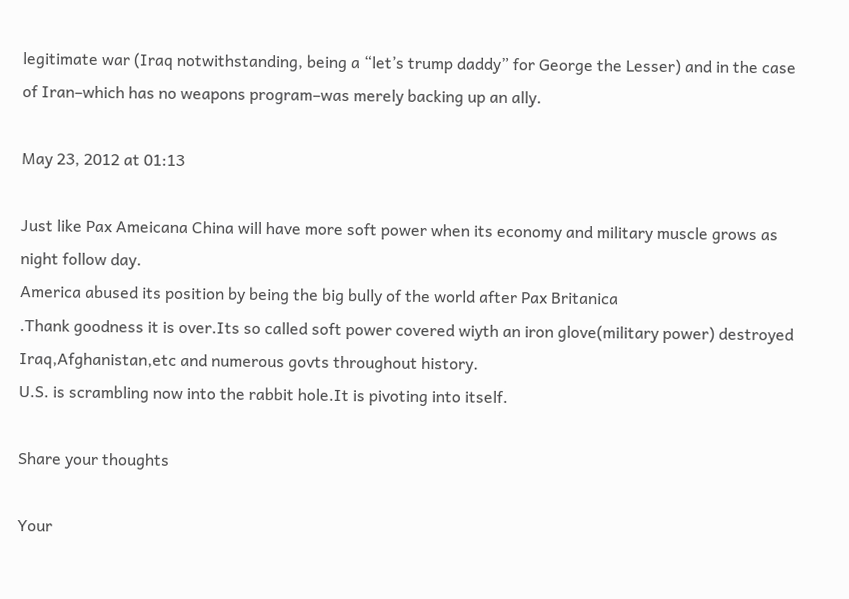legitimate war (Iraq notwithstanding, being a “let’s trump daddy” for George the Lesser) and in the case of Iran–which has no weapons program–was merely backing up an ally.

May 23, 2012 at 01:13

Just like Pax Ameicana China will have more soft power when its economy and military muscle grows as night follow day.
America abused its position by being the big bully of the world after Pax Britanica
.Thank goodness it is over.Its so called soft power covered wiyth an iron glove(military power) destroyed Iraq,Afghanistan,etc and numerous govts throughout history.
U.S. is scrambling now into the rabbit hole.It is pivoting into itself.

Share your thoughts

Your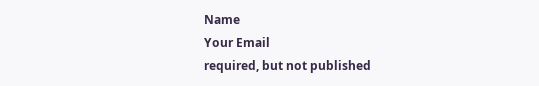Name
Your Email
required, but not published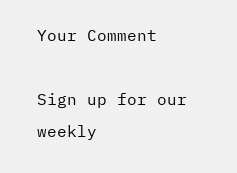Your Comment

Sign up for our weekly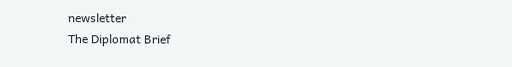newsletter
The Diplomat Brief